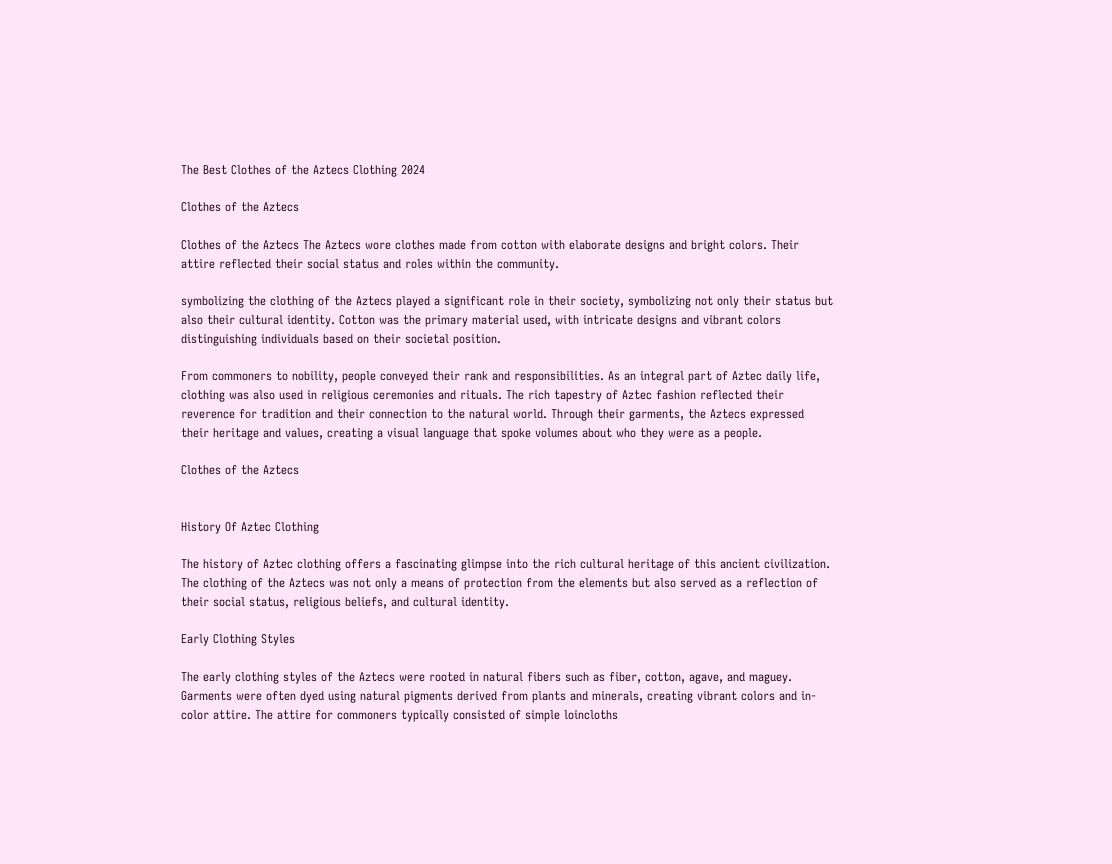The Best Clothes of the Aztecs Clothing 2024

Clothes of the Aztecs

Clothes of the Aztecs The Aztecs wore clothes made from cotton with elaborate designs and bright colors. Their attire reflected their social status and roles within the community.

symbolizing the clothing of the Aztecs played a significant role in their society, symbolizing not only their status but also their cultural identity. Cotton was the primary material used, with intricate designs and vibrant colors distinguishing individuals based on their societal position.

From commoners to nobility, people conveyed their rank and responsibilities. As an integral part of Aztec daily life, clothing was also used in religious ceremonies and rituals. The rich tapestry of Aztec fashion reflected their reverence for tradition and their connection to the natural world. Through their garments, the Aztecs expressed their heritage and values, creating a visual language that spoke volumes about who they were as a people.

Clothes of the Aztecs


History Of Aztec Clothing

The history of Aztec clothing offers a fascinating glimpse into the rich cultural heritage of this ancient civilization. The clothing of the Aztecs was not only a means of protection from the elements but also served as a reflection of their social status, religious beliefs, and cultural identity.

Early Clothing Styles

The early clothing styles of the Aztecs were rooted in natural fibers such as fiber, cotton, agave, and maguey. Garments were often dyed using natural pigments derived from plants and minerals, creating vibrant colors and in-color attire. The attire for commoners typically consisted of simple loincloths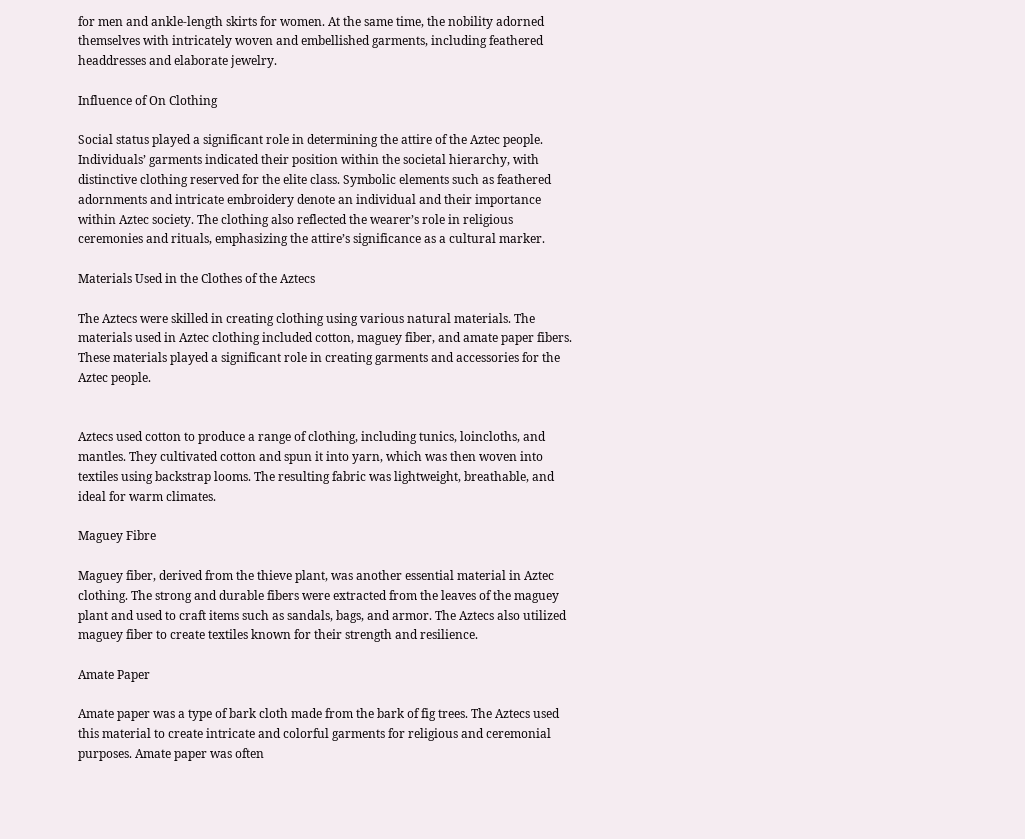for men and ankle-length skirts for women. At the same time, the nobility adorned themselves with intricately woven and embellished garments, including feathered headdresses and elaborate jewelry.

Influence of On Clothing

Social status played a significant role in determining the attire of the Aztec people. Individuals’ garments indicated their position within the societal hierarchy, with distinctive clothing reserved for the elite class. Symbolic elements such as feathered adornments and intricate embroidery denote an individual and their importance within Aztec society. The clothing also reflected the wearer’s role in religious ceremonies and rituals, emphasizing the attire’s significance as a cultural marker.

Materials Used in the Clothes of the Aztecs

The Aztecs were skilled in creating clothing using various natural materials. The materials used in Aztec clothing included cotton, maguey fiber, and amate paper fibers. These materials played a significant role in creating garments and accessories for the Aztec people.


Aztecs used cotton to produce a range of clothing, including tunics, loincloths, and mantles. They cultivated cotton and spun it into yarn, which was then woven into textiles using backstrap looms. The resulting fabric was lightweight, breathable, and ideal for warm climates.

Maguey Fibre

Maguey fiber, derived from the thieve plant, was another essential material in Aztec clothing. The strong and durable fibers were extracted from the leaves of the maguey plant and used to craft items such as sandals, bags, and armor. The Aztecs also utilized maguey fiber to create textiles known for their strength and resilience.

Amate Paper

Amate paper was a type of bark cloth made from the bark of fig trees. The Aztecs used this material to create intricate and colorful garments for religious and ceremonial purposes. Amate paper was often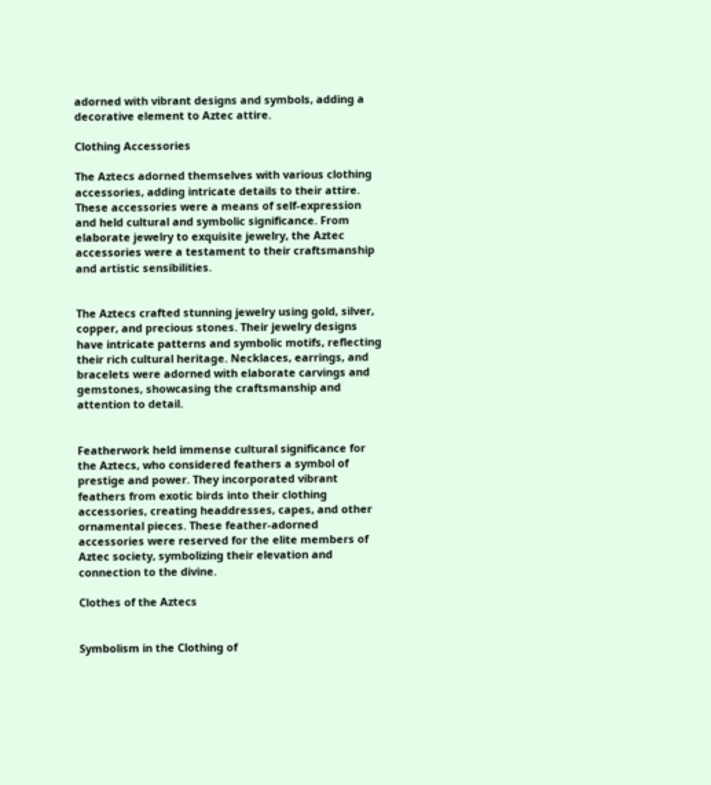adorned with vibrant designs and symbols, adding a decorative element to Aztec attire.

Clothing Accessories

The Aztecs adorned themselves with various clothing accessories, adding intricate details to their attire. These accessories were a means of self-expression and held cultural and symbolic significance. From elaborate jewelry to exquisite jewelry, the Aztec accessories were a testament to their craftsmanship and artistic sensibilities.


The Aztecs crafted stunning jewelry using gold, silver, copper, and precious stones. Their jewelry designs have intricate patterns and symbolic motifs, reflecting their rich cultural heritage. Necklaces, earrings, and bracelets were adorned with elaborate carvings and gemstones, showcasing the craftsmanship and attention to detail.


Featherwork held immense cultural significance for the Aztecs, who considered feathers a symbol of prestige and power. They incorporated vibrant feathers from exotic birds into their clothing accessories, creating headdresses, capes, and other ornamental pieces. These feather-adorned accessories were reserved for the elite members of Aztec society, symbolizing their elevation and connection to the divine.

Clothes of the Aztecs


Symbolism in the Clothing of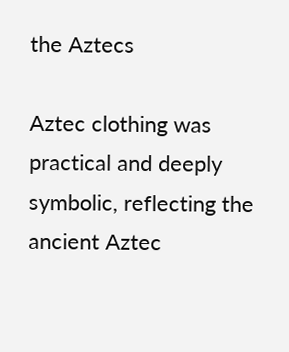the Aztecs

Aztec clothing was practical and deeply symbolic, reflecting the ancient Aztec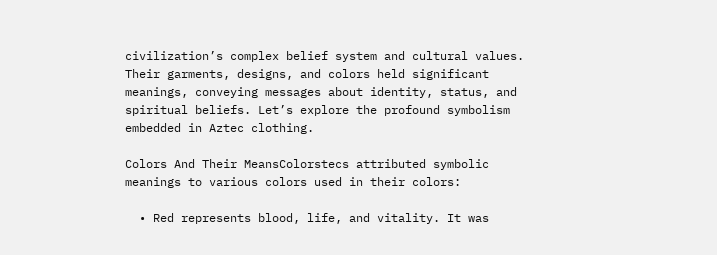civilization’s complex belief system and cultural values. Their garments, designs, and colors held significant meanings, conveying messages about identity, status, and spiritual beliefs. Let’s explore the profound symbolism embedded in Aztec clothing.

Colors And Their MeansColorstecs attributed symbolic meanings to various colors used in their colors:

  • Red represents blood, life, and vitality. It was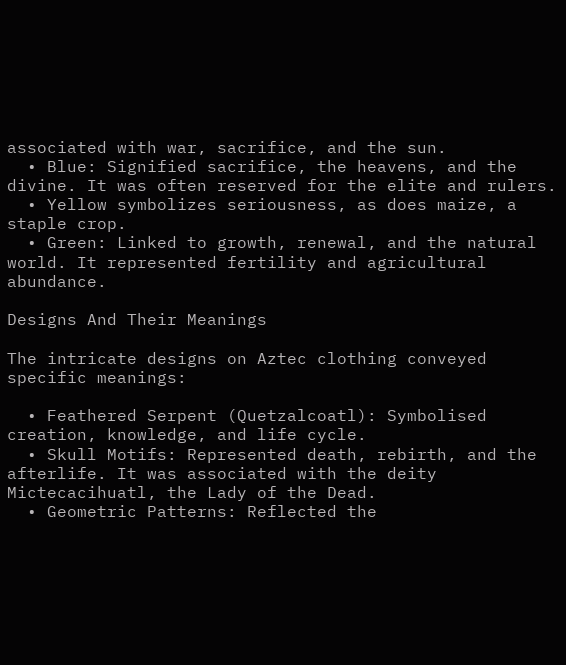associated with war, sacrifice, and the sun.
  • Blue: Signified sacrifice, the heavens, and the divine. It was often reserved for the elite and rulers.
  • Yellow symbolizes seriousness, as does maize, a staple crop.
  • Green: Linked to growth, renewal, and the natural world. It represented fertility and agricultural abundance.

Designs And Their Meanings

The intricate designs on Aztec clothing conveyed specific meanings:

  • Feathered Serpent (Quetzalcoatl): Symbolised creation, knowledge, and life cycle.
  • Skull Motifs: Represented death, rebirth, and the afterlife. It was associated with the deity Mictecacihuatl, the Lady of the Dead.
  • Geometric Patterns: Reflected the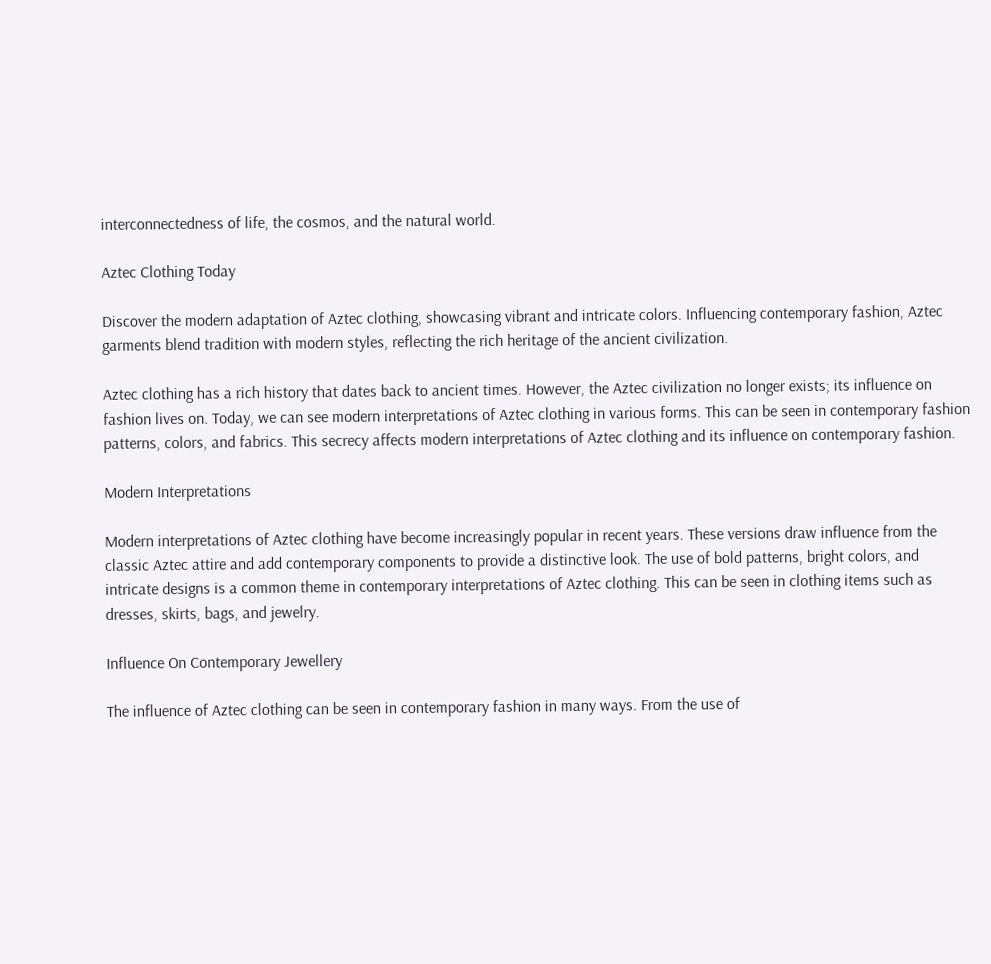interconnectedness of life, the cosmos, and the natural world.

Aztec Clothing Today

Discover the modern adaptation of Aztec clothing, showcasing vibrant and intricate colors. Influencing contemporary fashion, Aztec garments blend tradition with modern styles, reflecting the rich heritage of the ancient civilization.

Aztec clothing has a rich history that dates back to ancient times. However, the Aztec civilization no longer exists; its influence on fashion lives on. Today, we can see modern interpretations of Aztec clothing in various forms. This can be seen in contemporary fashion patterns, colors, and fabrics. This secrecy affects modern interpretations of Aztec clothing and its influence on contemporary fashion.

Modern Interpretations

Modern interpretations of Aztec clothing have become increasingly popular in recent years. These versions draw influence from the classic Aztec attire and add contemporary components to provide a distinctive look. The use of bold patterns, bright colors, and intricate designs is a common theme in contemporary interpretations of Aztec clothing. This can be seen in clothing items such as dresses, skirts, bags, and jewelry.

Influence On Contemporary Jewellery

The influence of Aztec clothing can be seen in contemporary fashion in many ways. From the use of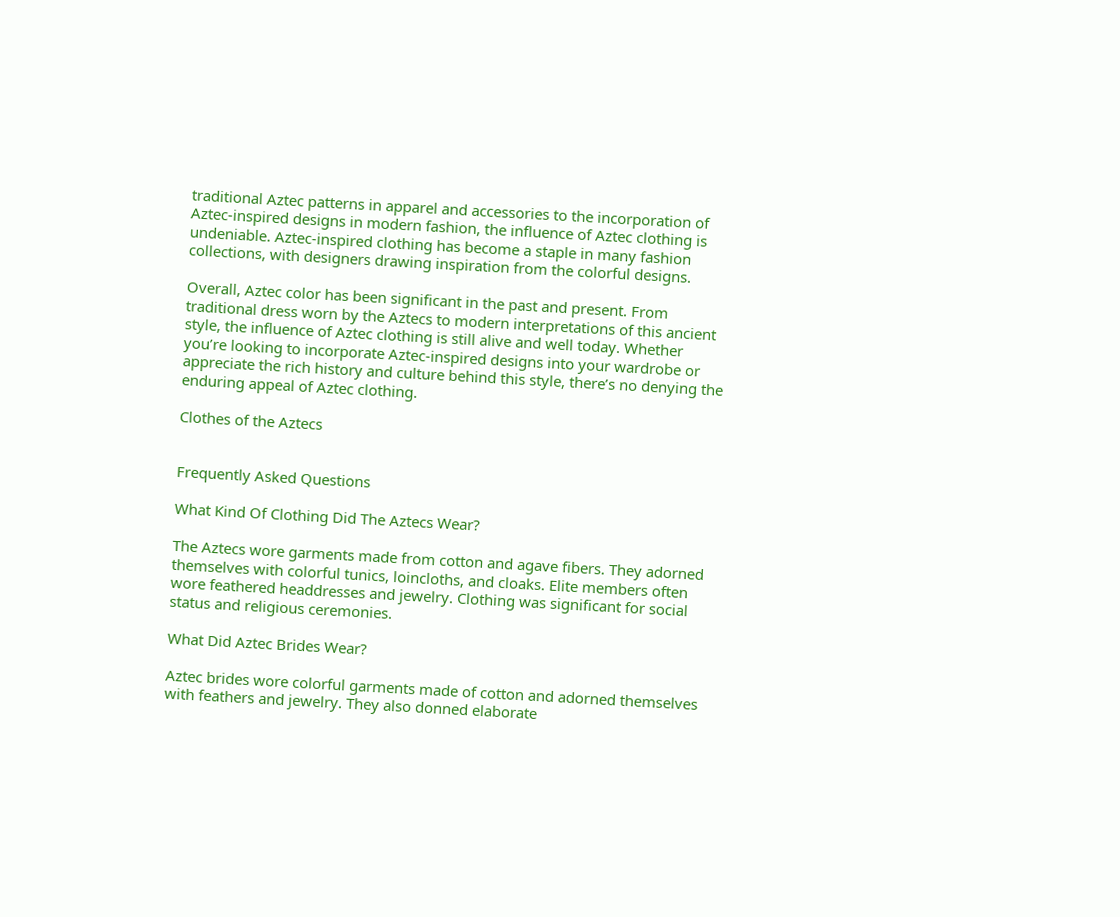traditional Aztec patterns in apparel and accessories to the incorporation of Aztec-inspired designs in modern fashion, the influence of Aztec clothing is undeniable. Aztec-inspired clothing has become a staple in many fashion collections, with designers drawing inspiration from the colorful designs.

Overall, Aztec color has been significant in the past and present. From traditional dress worn by the Aztecs to modern interpretations of this ancient style, the influence of Aztec clothing is still alive and well today. Whether you’re looking to incorporate Aztec-inspired designs into your wardrobe or appreciate the rich history and culture behind this style, there’s no denying the enduring appeal of Aztec clothing.

Clothes of the Aztecs


Frequently Asked Questions

What Kind Of Clothing Did The Aztecs Wear?

The Aztecs wore garments made from cotton and agave fibers. They adorned themselves with colorful tunics, loincloths, and cloaks. Elite members often wore feathered headdresses and jewelry. Clothing was significant for social status and religious ceremonies.

What Did Aztec Brides Wear?

Aztec brides wore colorful garments made of cotton and adorned themselves with feathers and jewelry. They also donned elaborate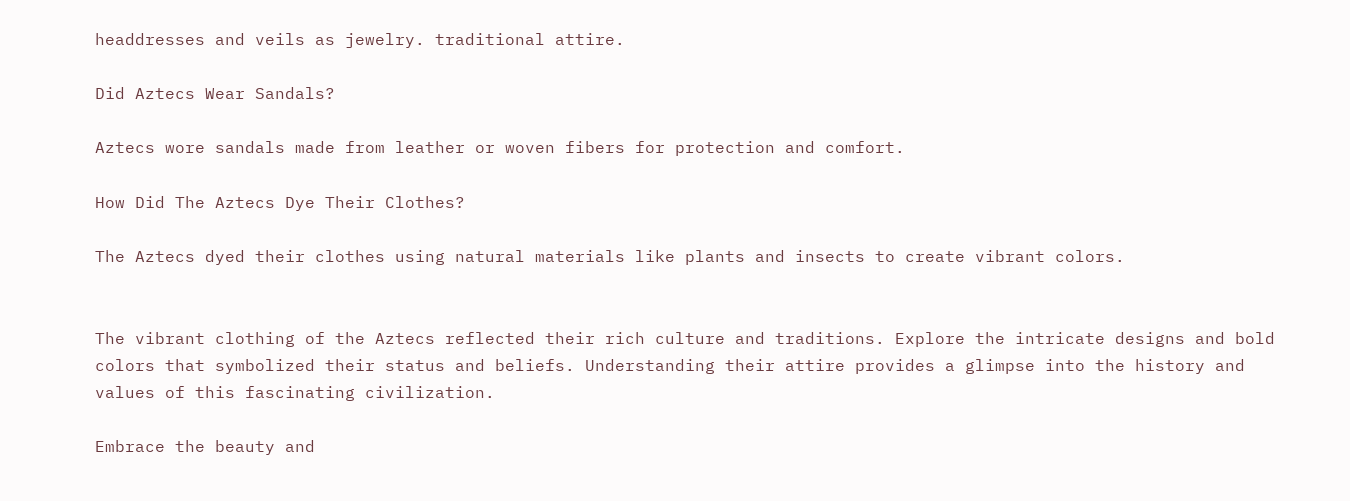headdresses and veils as jewelry. traditional attire.

Did Aztecs Wear Sandals?

Aztecs wore sandals made from leather or woven fibers for protection and comfort.

How Did The Aztecs Dye Their Clothes?

The Aztecs dyed their clothes using natural materials like plants and insects to create vibrant colors.


The vibrant clothing of the Aztecs reflected their rich culture and traditions. Explore the intricate designs and bold colors that symbolized their status and beliefs. Understanding their attire provides a glimpse into the history and values of this fascinating civilization.

Embrace the beauty and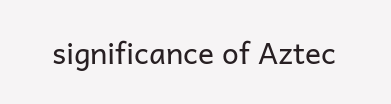significance of Aztec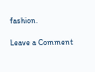fashion.

Leave a Comment